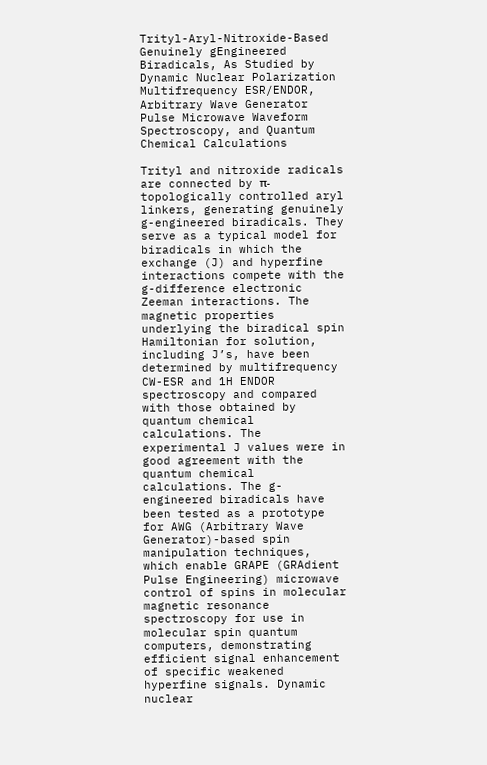Trityl-Aryl-Nitroxide-Based Genuinely gEngineered Biradicals, As Studied by Dynamic Nuclear Polarization Multifrequency ESR/ENDOR, Arbitrary Wave Generator Pulse Microwave Waveform Spectroscopy, and Quantum Chemical Calculations

Trityl and nitroxide radicals are connected by π-topologically controlled aryl linkers, generating genuinely g-engineered biradicals. They serve as a typical model for biradicals in which the exchange (J) and hyperfine interactions compete with the g-difference electronic Zeeman interactions. The magnetic properties underlying the biradical spin Hamiltonian for solution, including J’s, have been determined by multifrequency CW-ESR and 1H ENDOR spectroscopy and compared with those obtained by quantum chemical calculations. The experimental J values were in good agreement with the quantum chemical calculations. The g-engineered biradicals have been tested as a prototype for AWG (Arbitrary Wave Generator)-based spin manipulation techniques, which enable GRAPE (GRAdient Pulse Engineering) microwave control of spins in molecular magnetic resonance spectroscopy for use in molecular spin quantum computers, demonstrating efficient signal enhancement of specific weakened hyperfine signals. Dynamic nuclear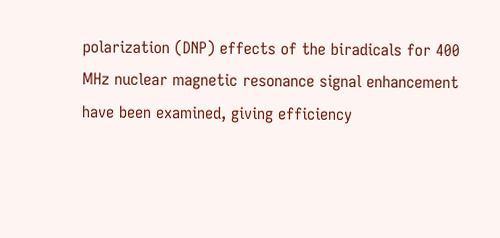polarization (DNP) effects of the biradicals for 400 MHz nuclear magnetic resonance signal enhancement have been examined, giving efficiency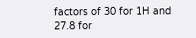factors of 30 for 1H and 27.8 for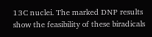13C nuclei. The marked DNP results show the feasibility of these biradicals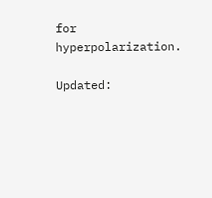for hyperpolarization.

Updated: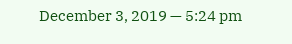December 3, 2019 — 5:24 pm